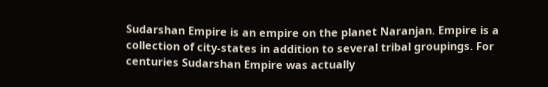Sudarshan Empire is an empire on the planet Naranjan. Empire is a collection of city-states in addition to several tribal groupings. For centuries Sudarshan Empire was actually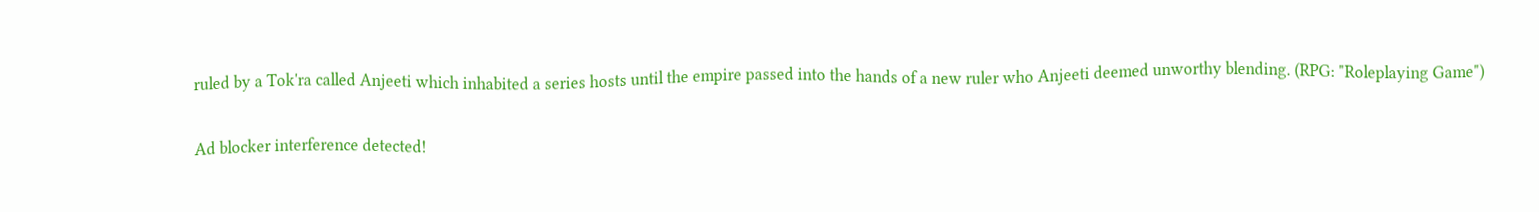ruled by a Tok'ra called Anjeeti which inhabited a series hosts until the empire passed into the hands of a new ruler who Anjeeti deemed unworthy blending. (RPG: "Roleplaying Game")

Ad blocker interference detected!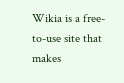Wikia is a free-to-use site that makes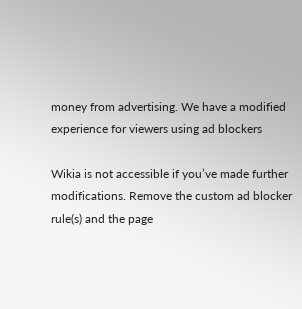money from advertising. We have a modified experience for viewers using ad blockers

Wikia is not accessible if you’ve made further modifications. Remove the custom ad blocker rule(s) and the page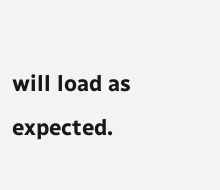will load as expected.